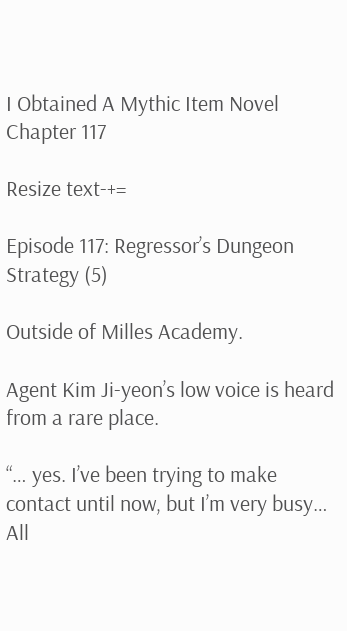I Obtained A Mythic Item Novel Chapter 117

Resize text-+=

Episode 117: Regressor’s Dungeon Strategy (5)

Outside of Milles Academy.

Agent Kim Ji-yeon’s low voice is heard from a rare place.

“… yes. I’ve been trying to make contact until now, but I’m very busy… All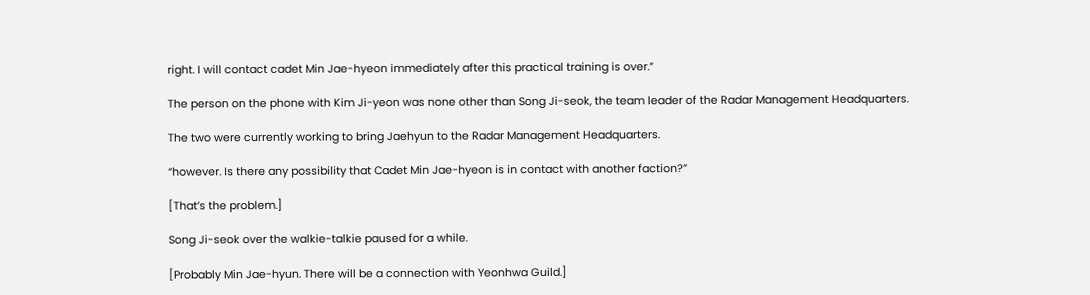right. I will contact cadet Min Jae-hyeon immediately after this practical training is over.”

The person on the phone with Kim Ji-yeon was none other than Song Ji-seok, the team leader of the Radar Management Headquarters.

The two were currently working to bring Jaehyun to the Radar Management Headquarters.

“however. Is there any possibility that Cadet Min Jae-hyeon is in contact with another faction?”

[That’s the problem.]

Song Ji-seok over the walkie-talkie paused for a while.

[Probably Min Jae-hyun. There will be a connection with Yeonhwa Guild.]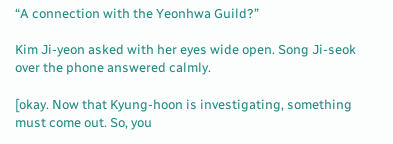“A connection with the Yeonhwa Guild?”

Kim Ji-yeon asked with her eyes wide open. Song Ji-seok over the phone answered calmly.

[okay. Now that Kyung-hoon is investigating, something must come out. So, you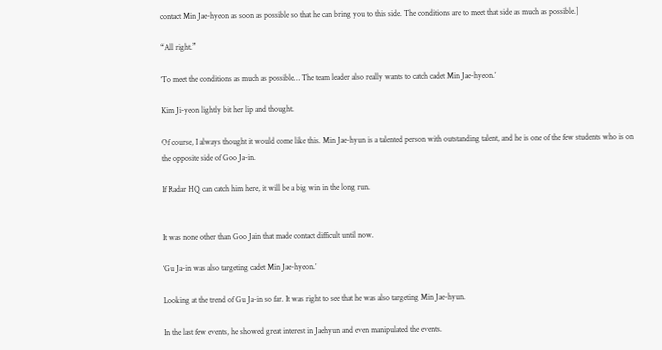contact Min Jae-hyeon as soon as possible so that he can bring you to this side. The conditions are to meet that side as much as possible.]

“All right.”

‘To meet the conditions as much as possible… The team leader also really wants to catch cadet Min Jae-hyeon.’

Kim Ji-yeon lightly bit her lip and thought.

Of course, I always thought it would come like this. Min Jae-hyun is a talented person with outstanding talent, and he is one of the few students who is on the opposite side of Goo Ja-in.

If Radar HQ can catch him here, it will be a big win in the long run.


It was none other than Goo Jain that made contact difficult until now.

‘Gu Ja-in was also targeting cadet Min Jae-hyeon.’

Looking at the trend of Gu Ja-in so far. It was right to see that he was also targeting Min Jae-hyun.

In the last few events, he showed great interest in Jaehyun and even manipulated the events.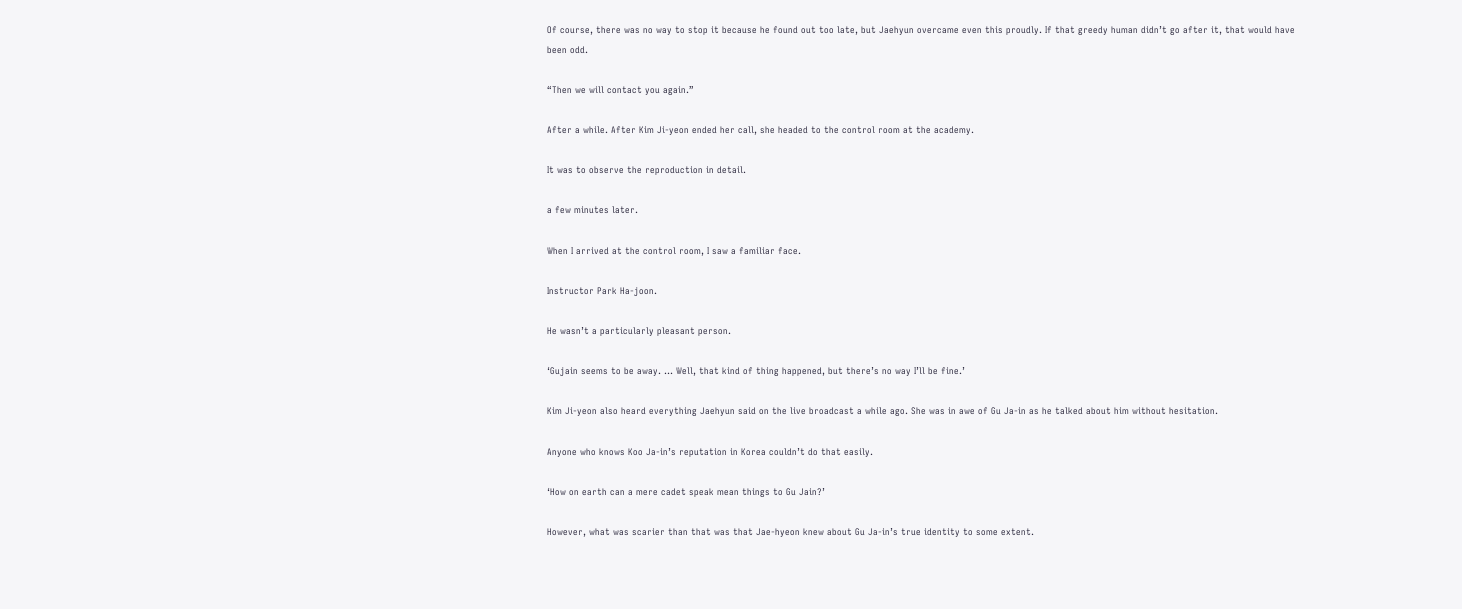Of course, there was no way to stop it because he found out too late, but Jaehyun overcame even this proudly. If that greedy human didn’t go after it, that would have been odd.

“Then we will contact you again.”

After a while. After Kim Ji-yeon ended her call, she headed to the control room at the academy.

It was to observe the reproduction in detail.

a few minutes later.

When I arrived at the control room, I saw a familiar face.

Instructor Park Ha-joon.

He wasn’t a particularly pleasant person.

‘Gujain seems to be away. … Well, that kind of thing happened, but there’s no way I’ll be fine.’

Kim Ji-yeon also heard everything Jaehyun said on the live broadcast a while ago. She was in awe of Gu Ja-in as he talked about him without hesitation.

Anyone who knows Koo Ja-in’s reputation in Korea couldn’t do that easily.

‘How on earth can a mere cadet speak mean things to Gu Jain?’

However, what was scarier than that was that Jae-hyeon knew about Gu Ja-in’s true identity to some extent.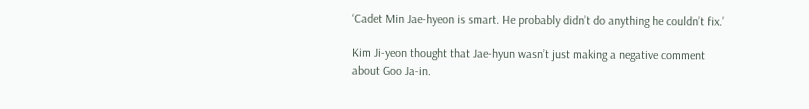‘Cadet Min Jae-hyeon is smart. He probably didn’t do anything he couldn’t fix.’

Kim Ji-yeon thought that Jae-hyun wasn’t just making a negative comment about Goo Ja-in.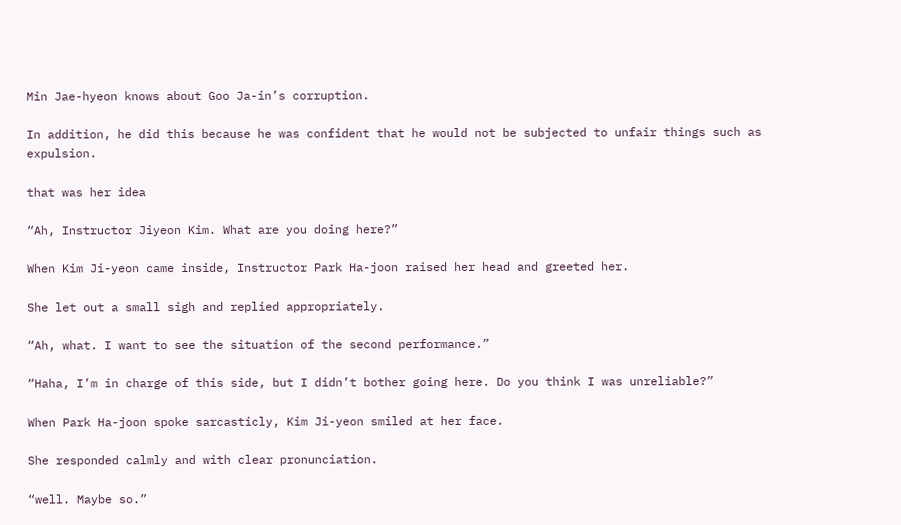Min Jae-hyeon knows about Goo Ja-in’s corruption.

In addition, he did this because he was confident that he would not be subjected to unfair things such as expulsion.

that was her idea

“Ah, Instructor Jiyeon Kim. What are you doing here?”

When Kim Ji-yeon came inside, Instructor Park Ha-joon raised her head and greeted her.

She let out a small sigh and replied appropriately.

“Ah, what. I want to see the situation of the second performance.”

“Haha, I’m in charge of this side, but I didn’t bother going here. Do you think I was unreliable?”

When Park Ha-joon spoke sarcasticly, Kim Ji-yeon smiled at her face.

She responded calmly and with clear pronunciation.

“well. Maybe so.”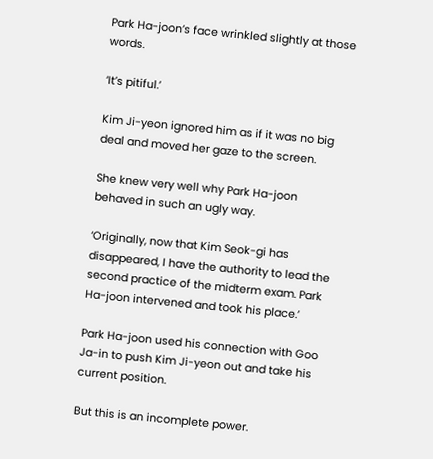Park Ha-joon’s face wrinkled slightly at those words.

‘It’s pitiful.’

Kim Ji-yeon ignored him as if it was no big deal and moved her gaze to the screen.

She knew very well why Park Ha-joon behaved in such an ugly way.

‘Originally, now that Kim Seok-gi has disappeared, I have the authority to lead the second practice of the midterm exam. Park Ha-joon intervened and took his place.’

Park Ha-joon used his connection with Goo Ja-in to push Kim Ji-yeon out and take his current position.

But this is an incomplete power.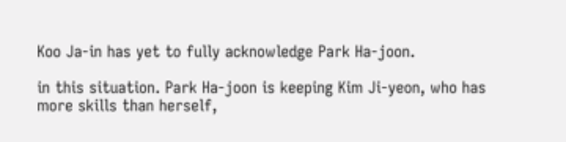Koo Ja-in has yet to fully acknowledge Park Ha-joon.

in this situation. Park Ha-joon is keeping Kim Ji-yeon, who has more skills than herself,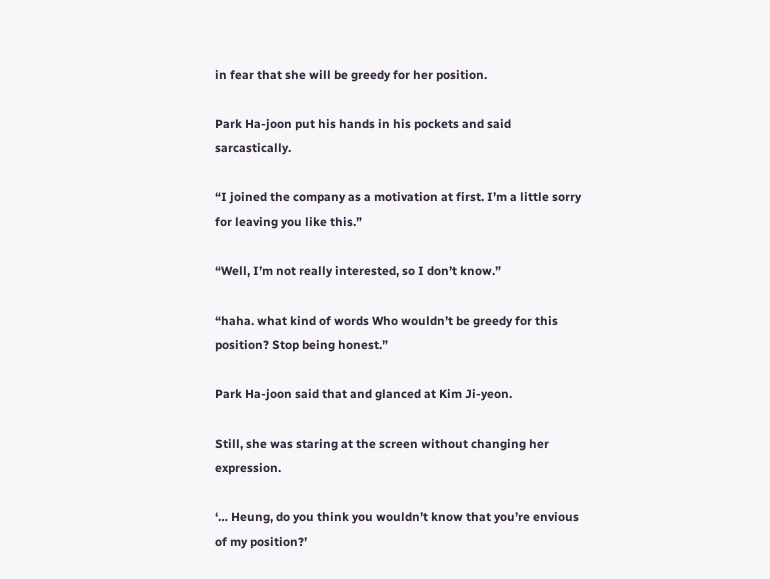in fear that she will be greedy for her position.

Park Ha-joon put his hands in his pockets and said sarcastically.

“I joined the company as a motivation at first. I’m a little sorry for leaving you like this.”

“Well, I’m not really interested, so I don’t know.”

“haha. what kind of words Who wouldn’t be greedy for this position? Stop being honest.”

Park Ha-joon said that and glanced at Kim Ji-yeon.

Still, she was staring at the screen without changing her expression.

‘… Heung, do you think you wouldn’t know that you’re envious of my position?’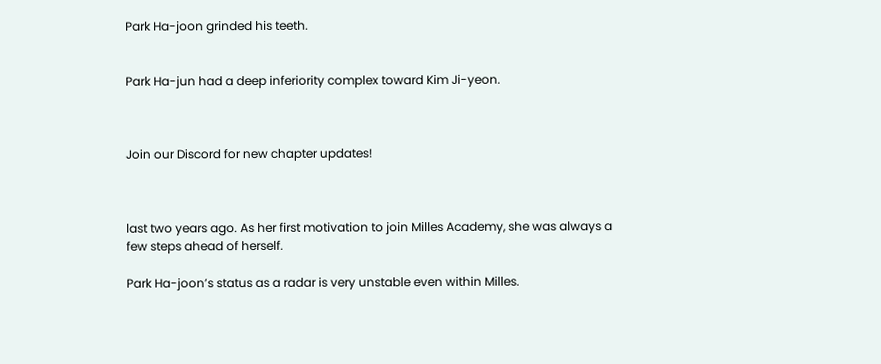Park Ha-joon grinded his teeth.


Park Ha-jun had a deep inferiority complex toward Kim Ji-yeon.



Join our Discord for new chapter updates!



last two years ago. As her first motivation to join Milles Academy, she was always a few steps ahead of herself.

Park Ha-joon’s status as a radar is very unstable even within Milles.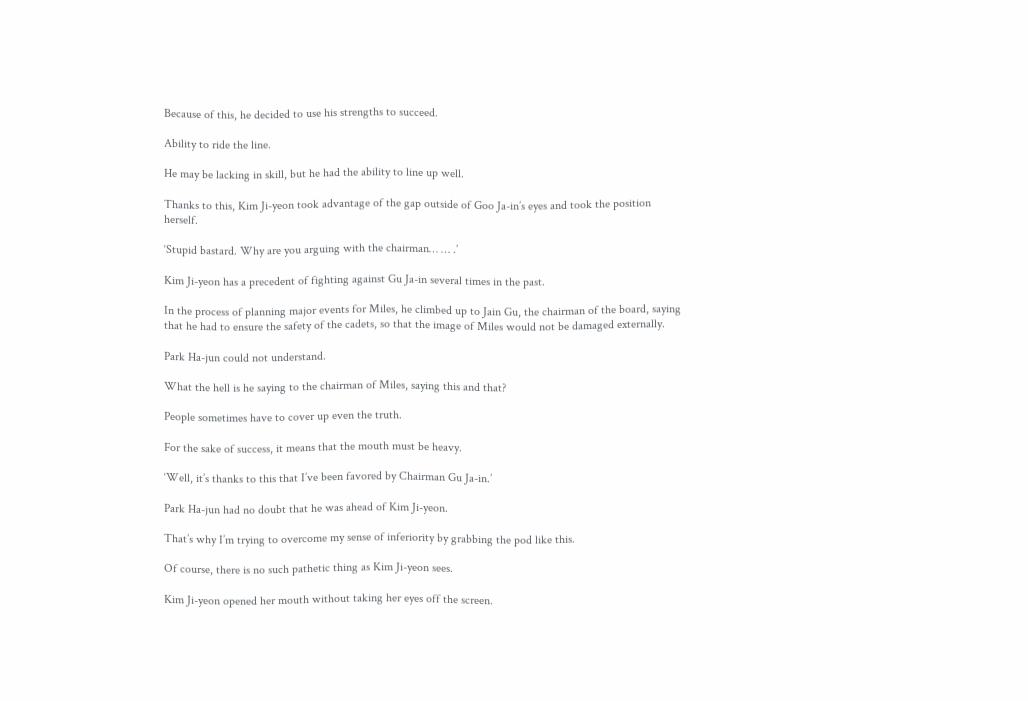Because of this, he decided to use his strengths to succeed.

Ability to ride the line.

He may be lacking in skill, but he had the ability to line up well.

Thanks to this, Kim Ji-yeon took advantage of the gap outside of Goo Ja-in’s eyes and took the position herself.

‘Stupid bastard. Why are you arguing with the chairman… … .’

Kim Ji-yeon has a precedent of fighting against Gu Ja-in several times in the past.

In the process of planning major events for Miles, he climbed up to Jain Gu, the chairman of the board, saying that he had to ensure the safety of the cadets, so that the image of Miles would not be damaged externally.

Park Ha-jun could not understand.

What the hell is he saying to the chairman of Miles, saying this and that?

People sometimes have to cover up even the truth.

For the sake of success, it means that the mouth must be heavy.

‘Well, it’s thanks to this that I’ve been favored by Chairman Gu Ja-in.’

Park Ha-jun had no doubt that he was ahead of Kim Ji-yeon.

That’s why I’m trying to overcome my sense of inferiority by grabbing the pod like this.

Of course, there is no such pathetic thing as Kim Ji-yeon sees.

Kim Ji-yeon opened her mouth without taking her eyes off the screen.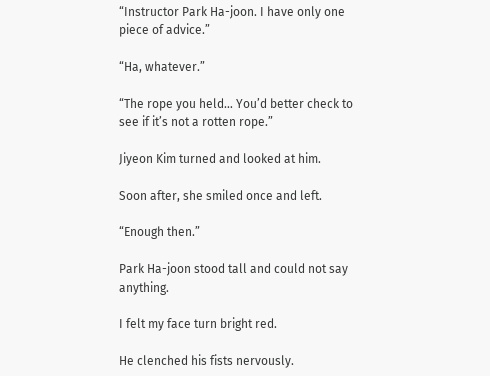“Instructor Park Ha-joon. I have only one piece of advice.”

“Ha, whatever.”

“The rope you held… You’d better check to see if it’s not a rotten rope.”

Jiyeon Kim turned and looked at him.

Soon after, she smiled once and left.

“Enough then.”

Park Ha-joon stood tall and could not say anything.

I felt my face turn bright red.

He clenched his fists nervously.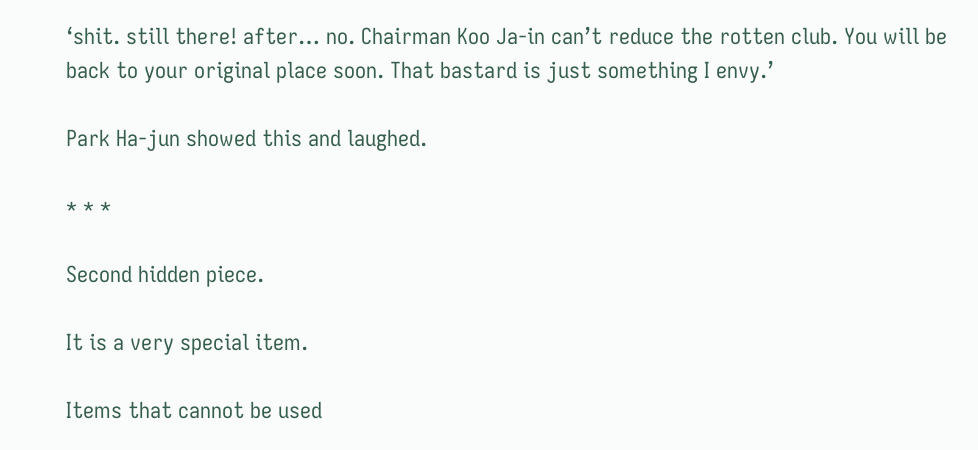‘shit. still there! after… no. Chairman Koo Ja-in can’t reduce the rotten club. You will be back to your original place soon. That bastard is just something I envy.’

Park Ha-jun showed this and laughed.

* * *

Second hidden piece.

It is a very special item.

Items that cannot be used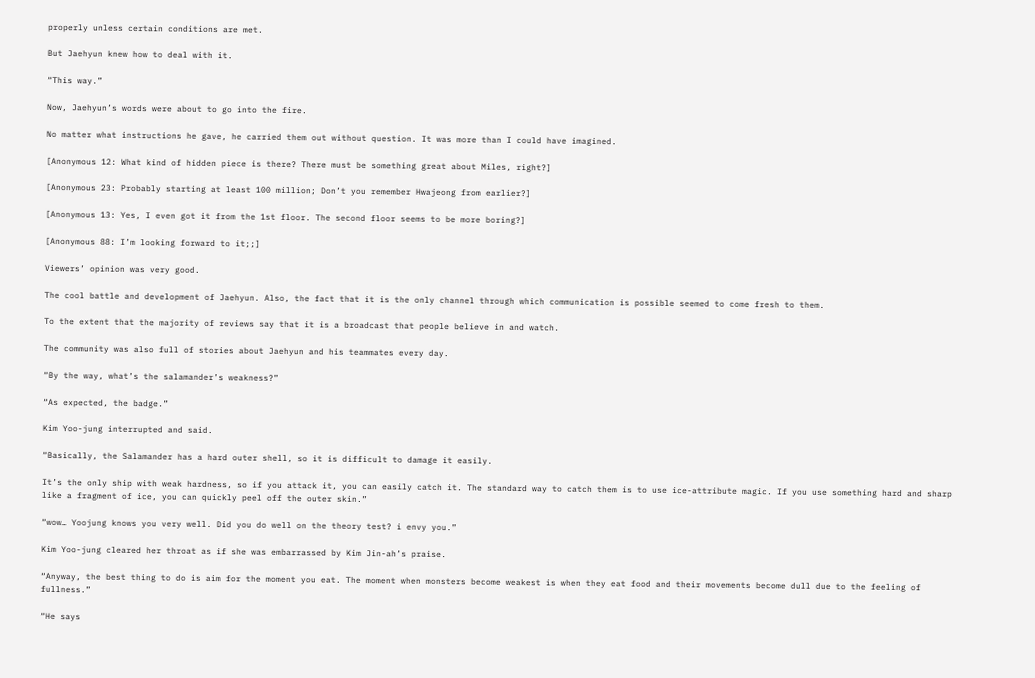properly unless certain conditions are met.

But Jaehyun knew how to deal with it.

“This way.”

Now, Jaehyun’s words were about to go into the fire.

No matter what instructions he gave, he carried them out without question. It was more than I could have imagined.

[Anonymous 12: What kind of hidden piece is there? There must be something great about Miles, right?]

[Anonymous 23: Probably starting at least 100 million; Don’t you remember Hwajeong from earlier?]

[Anonymous 13: Yes, I even got it from the 1st floor. The second floor seems to be more boring?]

[Anonymous 88: I’m looking forward to it;;]

Viewers’ opinion was very good.

The cool battle and development of Jaehyun. Also, the fact that it is the only channel through which communication is possible seemed to come fresh to them.

To the extent that the majority of reviews say that it is a broadcast that people believe in and watch.

The community was also full of stories about Jaehyun and his teammates every day.

“By the way, what’s the salamander’s weakness?”

“As expected, the badge.”

Kim Yoo-jung interrupted and said.

“Basically, the Salamander has a hard outer shell, so it is difficult to damage it easily.

It’s the only ship with weak hardness, so if you attack it, you can easily catch it. The standard way to catch them is to use ice-attribute magic. If you use something hard and sharp like a fragment of ice, you can quickly peel off the outer skin.”

“wow… Yoojung knows you very well. Did you do well on the theory test? i envy you.”

Kim Yoo-jung cleared her throat as if she was embarrassed by Kim Jin-ah’s praise.

“Anyway, the best thing to do is aim for the moment you eat. The moment when monsters become weakest is when they eat food and their movements become dull due to the feeling of fullness.”

“He says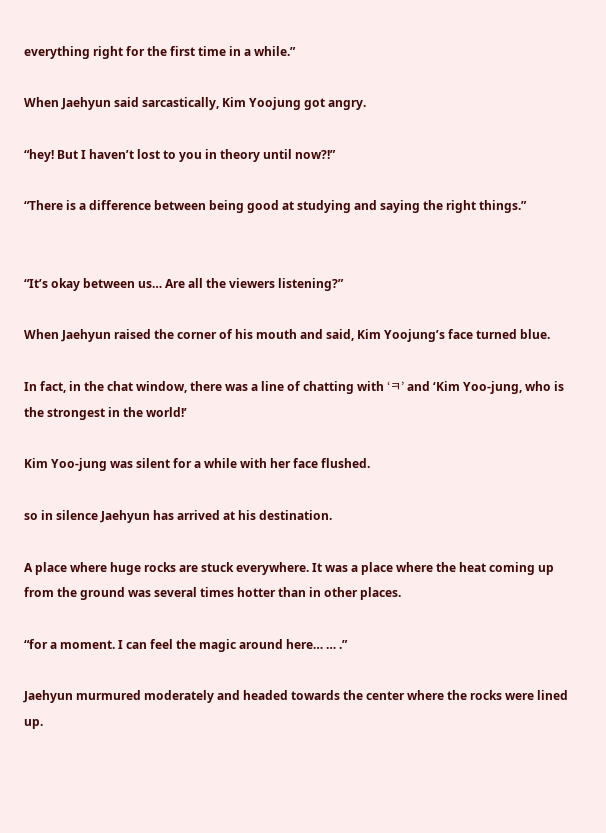everything right for the first time in a while.”

When Jaehyun said sarcastically, Kim Yoojung got angry.

“hey! But I haven’t lost to you in theory until now?!”

“There is a difference between being good at studying and saying the right things.”


“It’s okay between us… Are all the viewers listening?”

When Jaehyun raised the corner of his mouth and said, Kim Yoojung’s face turned blue.

In fact, in the chat window, there was a line of chatting with ‘ㅋ’ and ‘Kim Yoo-jung, who is the strongest in the world!’

Kim Yoo-jung was silent for a while with her face flushed.

so in silence Jaehyun has arrived at his destination.

A place where huge rocks are stuck everywhere. It was a place where the heat coming up from the ground was several times hotter than in other places.

“for a moment. I can feel the magic around here… … .”

Jaehyun murmured moderately and headed towards the center where the rocks were lined up.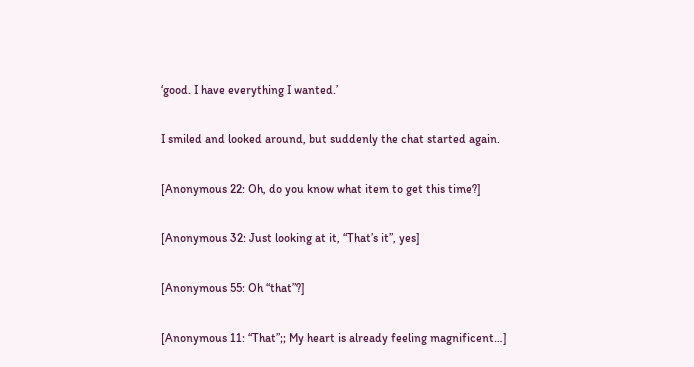‘good. I have everything I wanted.’

I smiled and looked around, but suddenly the chat started again.

[Anonymous 22: Oh, do you know what item to get this time?]

[Anonymous 32: Just looking at it, “That’s it”, yes]

[Anonymous 55: Oh “that”?]

[Anonymous 11: “That”;; My heart is already feeling magnificent…]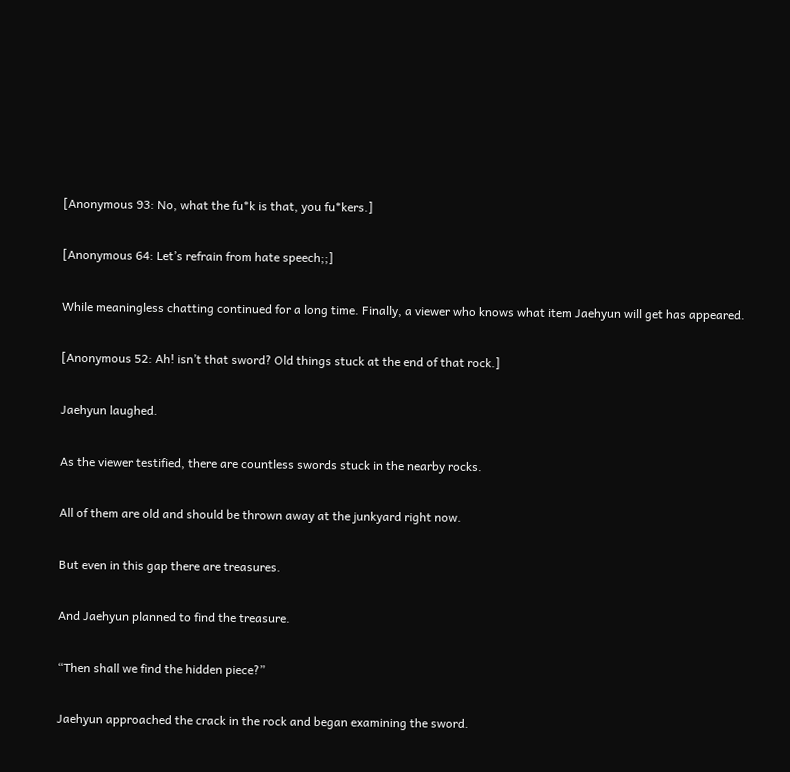[Anonymous 93: No, what the fu*k is that, you fu*kers.]

[Anonymous 64: Let’s refrain from hate speech;;]

While meaningless chatting continued for a long time. Finally, a viewer who knows what item Jaehyun will get has appeared.

[Anonymous 52: Ah! isn’t that sword? Old things stuck at the end of that rock.]

Jaehyun laughed.

As the viewer testified, there are countless swords stuck in the nearby rocks.

All of them are old and should be thrown away at the junkyard right now.

But even in this gap there are treasures.

And Jaehyun planned to find the treasure.

“Then shall we find the hidden piece?”

Jaehyun approached the crack in the rock and began examining the sword.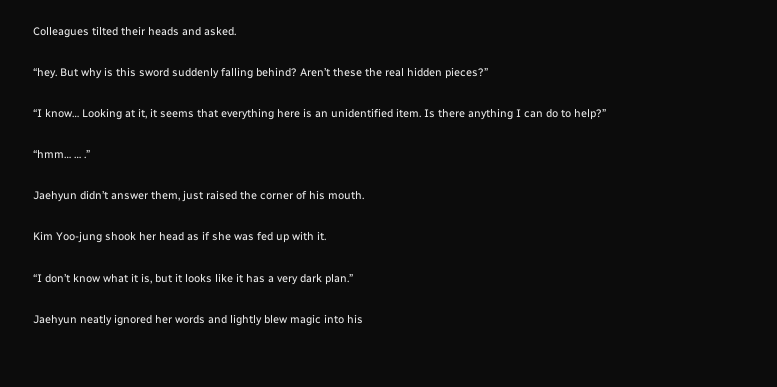Colleagues tilted their heads and asked.

“hey. But why is this sword suddenly falling behind? Aren’t these the real hidden pieces?”

“I know… Looking at it, it seems that everything here is an unidentified item. Is there anything I can do to help?”

“hmm… … .”

Jaehyun didn’t answer them, just raised the corner of his mouth.

Kim Yoo-jung shook her head as if she was fed up with it.

“I don’t know what it is, but it looks like it has a very dark plan.”

Jaehyun neatly ignored her words and lightly blew magic into his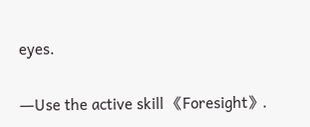eyes.

―Use the active skill 《Foresight》.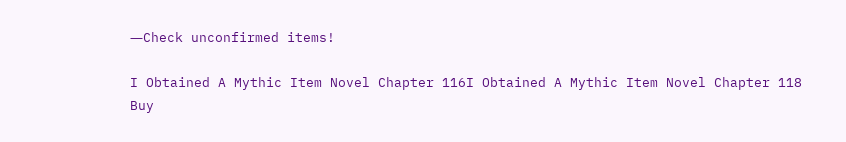―Check unconfirmed items!

I Obtained A Mythic Item Novel Chapter 116I Obtained A Mythic Item Novel Chapter 118
Buy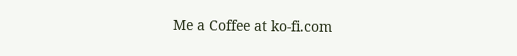Me a Coffee at ko-fi.com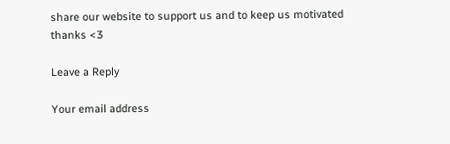share our website to support us and to keep us motivated thanks <3

Leave a Reply

Your email address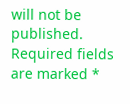will not be published. Required fields are marked *